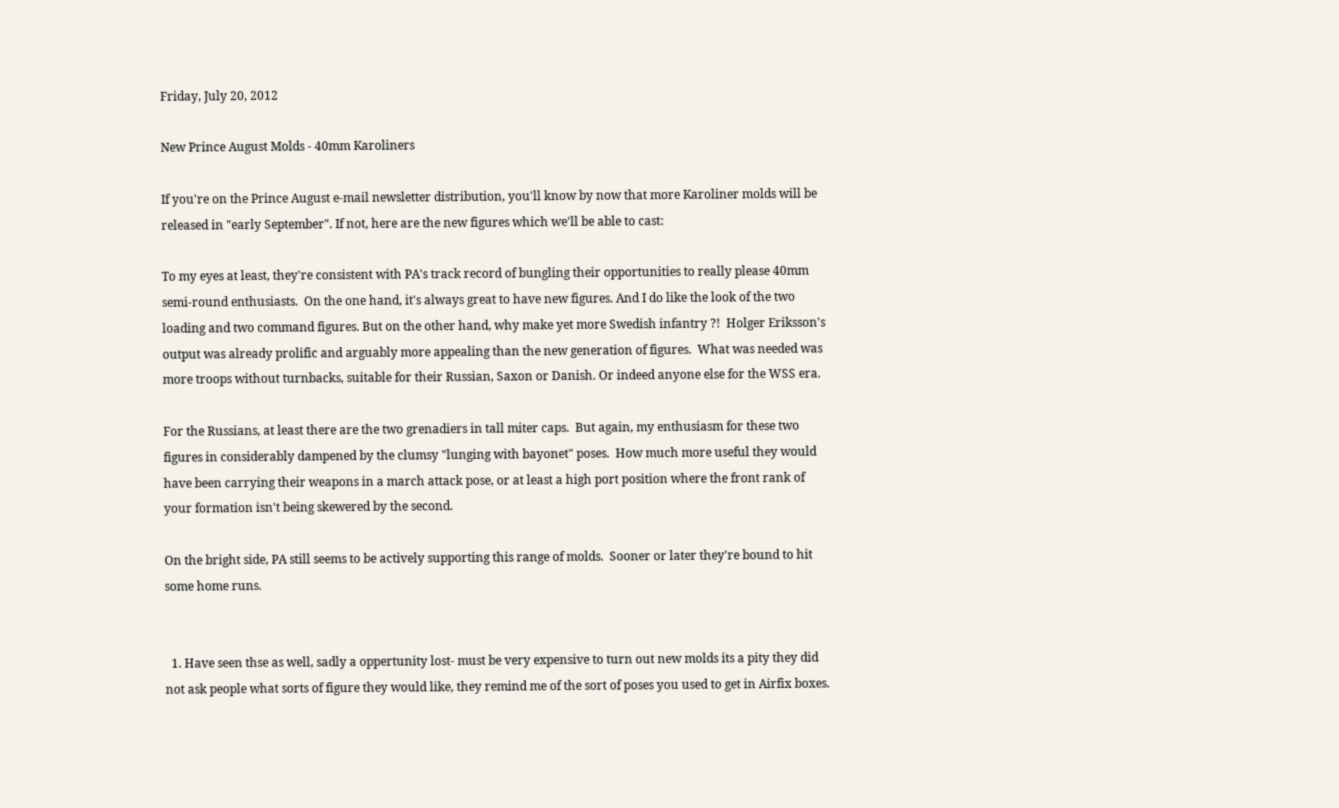Friday, July 20, 2012

New Prince August Molds - 40mm Karoliners

If you're on the Prince August e-mail newsletter distribution, you'll know by now that more Karoliner molds will be released in "early September". If not, here are the new figures which we'll be able to cast:

To my eyes at least, they're consistent with PA's track record of bungling their opportunities to really please 40mm semi-round enthusiasts.  On the one hand, it's always great to have new figures. And I do like the look of the two loading and two command figures. But on the other hand, why make yet more Swedish infantry ?!  Holger Eriksson's output was already prolific and arguably more appealing than the new generation of figures.  What was needed was more troops without turnbacks, suitable for their Russian, Saxon or Danish. Or indeed anyone else for the WSS era.

For the Russians, at least there are the two grenadiers in tall miter caps.  But again, my enthusiasm for these two figures in considerably dampened by the clumsy "lunging with bayonet" poses.  How much more useful they would have been carrying their weapons in a march attack pose, or at least a high port position where the front rank of your formation isn't being skewered by the second.

On the bright side, PA still seems to be actively supporting this range of molds.  Sooner or later they're bound to hit some home runs.


  1. Have seen thse as well, sadly a oppertunity lost- must be very expensive to turn out new molds its a pity they did not ask people what sorts of figure they would like, they remind me of the sort of poses you used to get in Airfix boxes.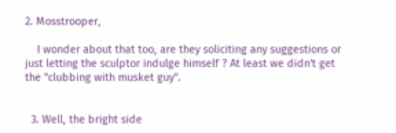2. Mosstrooper,

    I wonder about that too, are they soliciting any suggestions or just letting the sculptor indulge himself ? At least we didn't get the "clubbing with musket guy".


  3. Well, the bright side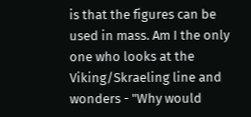is that the figures can be used in mass. Am I the only one who looks at the Viking/Skraeling line and wonders - "Why would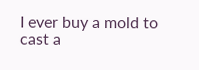I ever buy a mold to cast a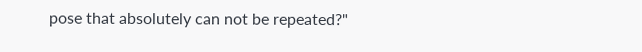pose that absolutely can not be repeated?"